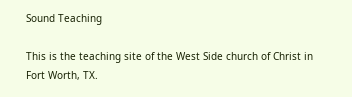Sound Teaching

This is the teaching site of the West Side church of Christ in Fort Worth, TX.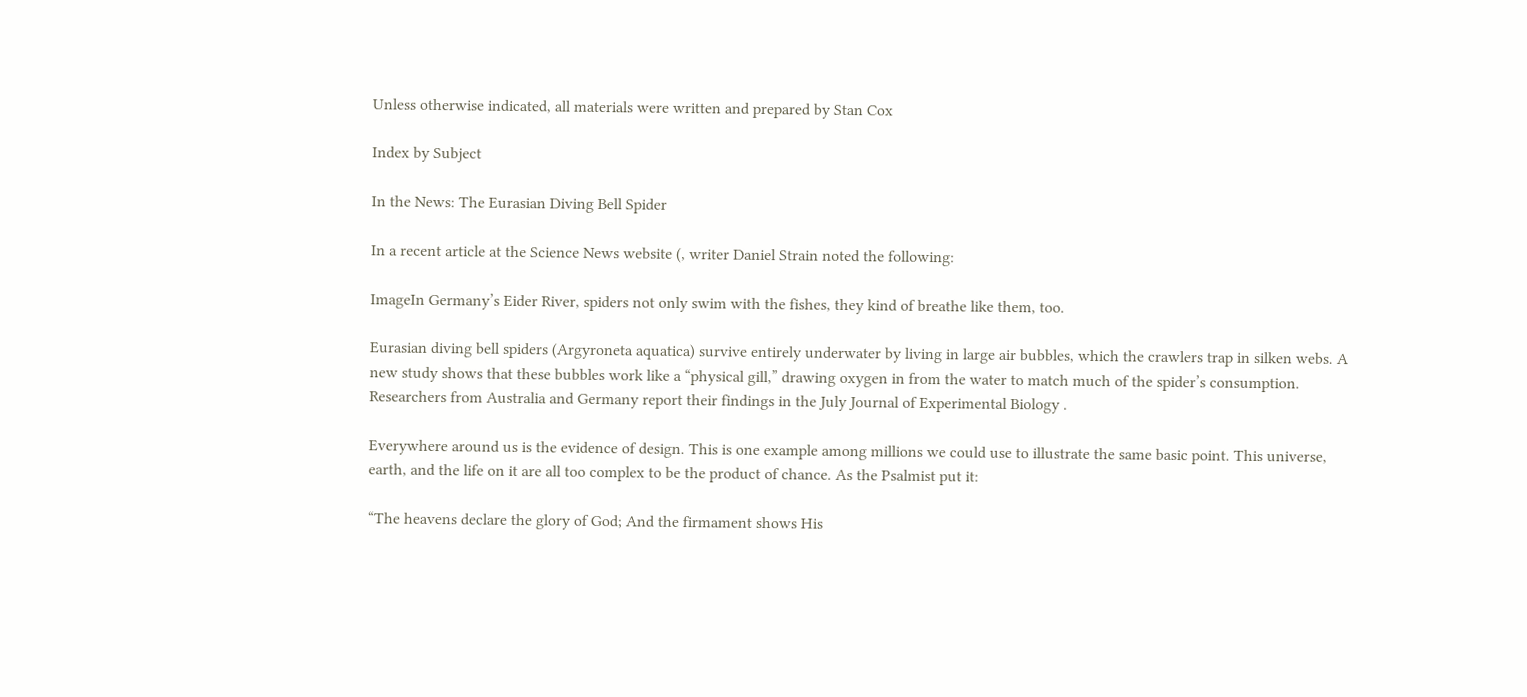Unless otherwise indicated, all materials were written and prepared by Stan Cox

Index by Subject

In the News: The Eurasian Diving Bell Spider

In a recent article at the Science News website (, writer Daniel Strain noted the following:

ImageIn Germany’s Eider River, spiders not only swim with the fishes, they kind of breathe like them, too.

Eurasian diving bell spiders (Argyroneta aquatica) survive entirely underwater by living in large air bubbles, which the crawlers trap in silken webs. A new study shows that these bubbles work like a “physical gill,” drawing oxygen in from the water to match much of the spider’s consumption. Researchers from Australia and Germany report their findings in the July Journal of Experimental Biology .

Everywhere around us is the evidence of design. This is one example among millions we could use to illustrate the same basic point. This universe, earth, and the life on it are all too complex to be the product of chance. As the Psalmist put it:

“The heavens declare the glory of God; And the firmament shows His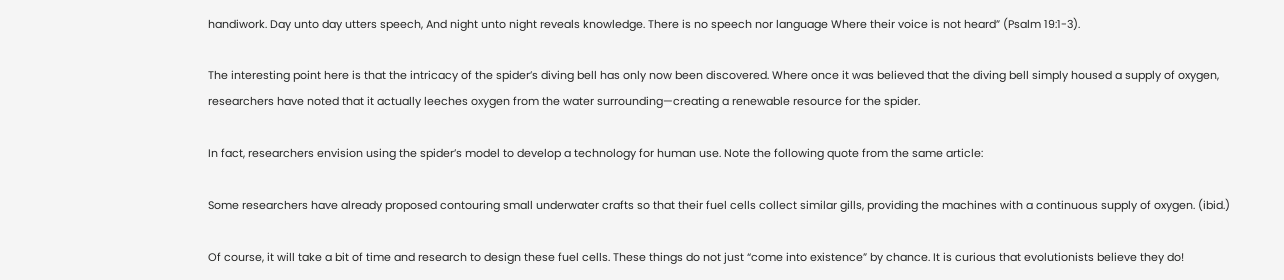handiwork. Day unto day utters speech, And night unto night reveals knowledge. There is no speech nor language Where their voice is not heard” (Psalm 19:1-3).

The interesting point here is that the intricacy of the spider’s diving bell has only now been discovered. Where once it was believed that the diving bell simply housed a supply of oxygen, researchers have noted that it actually leeches oxygen from the water surrounding—creating a renewable resource for the spider.

In fact, researchers envision using the spider’s model to develop a technology for human use. Note the following quote from the same article:

Some researchers have already proposed contouring small underwater crafts so that their fuel cells collect similar gills, providing the machines with a continuous supply of oxygen. (ibid.)

Of course, it will take a bit of time and research to design these fuel cells. These things do not just “come into existence” by chance. It is curious that evolutionists believe they do!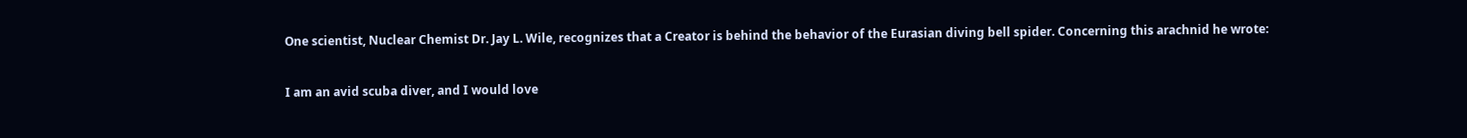One scientist, Nuclear Chemist Dr. Jay L. Wile, recognizes that a Creator is behind the behavior of the Eurasian diving bell spider. Concerning this arachnid he wrote:

I am an avid scuba diver, and I would love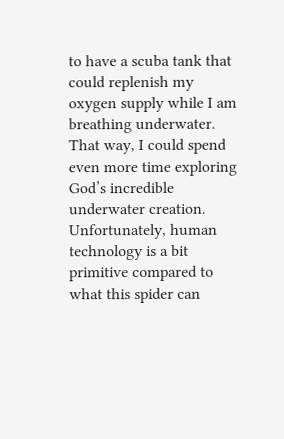to have a scuba tank that could replenish my oxygen supply while I am breathing underwater. That way, I could spend even more time exploring God’s incredible underwater creation. Unfortunately, human technology is a bit primitive compared to what this spider can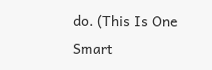do. (This Is One Smart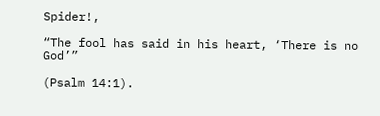Spider!,

“The fool has said in his heart, ‘There is no God’”

(Psalm 14:1).